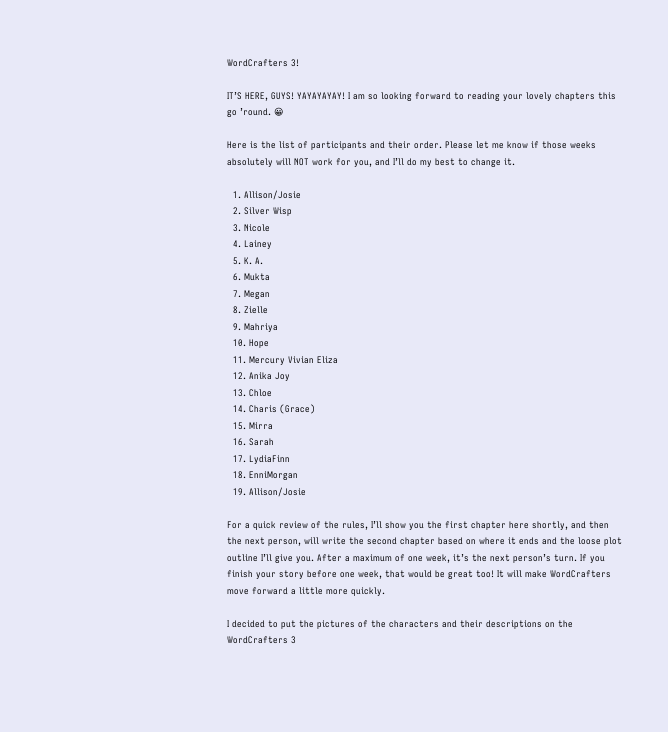WordCrafters 3!

IT’S HERE, GUYS! YAYAYAYAY! I am so looking forward to reading your lovely chapters this go ’round. 😀

Here is the list of participants and their order. Please let me know if those weeks absolutely will NOT work for you, and I’ll do my best to change it.

  1. Allison/Josie
  2. Silver Wisp
  3. Nicole
  4. Lainey
  5. K. A.
  6. Mukta
  7. Megan
  8. Zielle
  9. Mahriya
  10. Hope
  11. Mercury Vivian Eliza
  12. Anika Joy
  13. Chloe
  14. Charis (Grace)
  15. Mirra
  16. Sarah
  17. LydiaFinn
  18. EnniMorgan
  19. Allison/Josie

For a quick review of the rules, I’ll show you the first chapter here shortly, and then the next person, will write the second chapter based on where it ends and the loose plot outline I’ll give you. After a maximum of one week, it’s the next person’s turn. If you finish your story before one week, that would be great too! It will make WordCrafters move forward a little more quickly.

I decided to put the pictures of the characters and their descriptions on the WordCrafters 3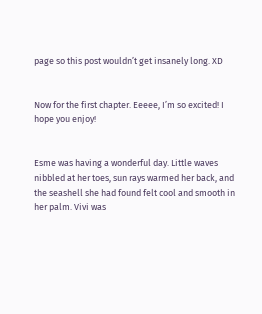page so this post wouldn’t get insanely long. XD


Now for the first chapter. Eeeee, I’m so excited! I hope you enjoy!


Esme was having a wonderful day. Little waves nibbled at her toes, sun rays warmed her back, and the seashell she had found felt cool and smooth in her palm. Vivi was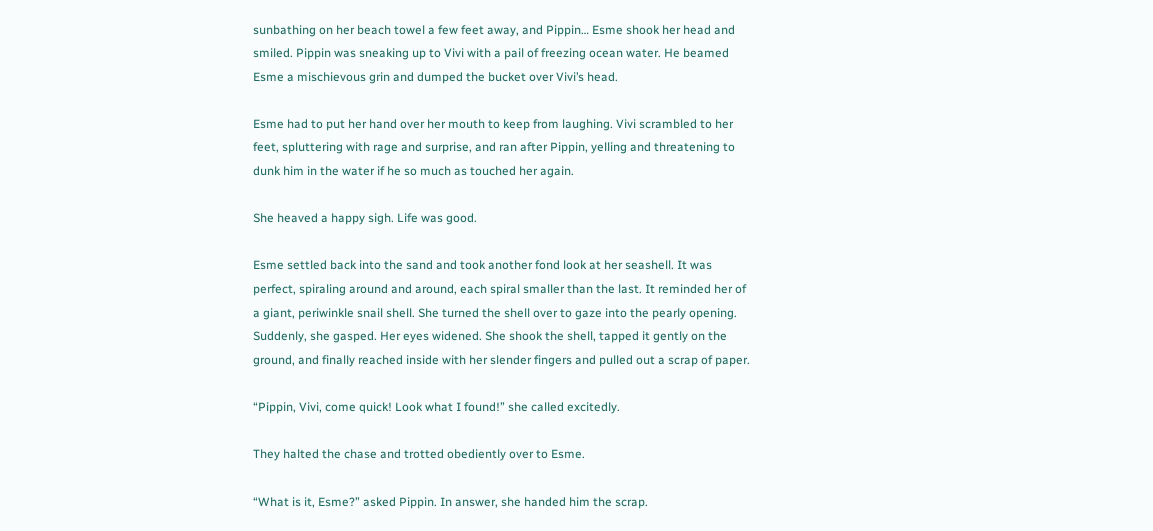sunbathing on her beach towel a few feet away, and Pippin… Esme shook her head and smiled. Pippin was sneaking up to Vivi with a pail of freezing ocean water. He beamed Esme a mischievous grin and dumped the bucket over Vivi’s head.

Esme had to put her hand over her mouth to keep from laughing. Vivi scrambled to her feet, spluttering with rage and surprise, and ran after Pippin, yelling and threatening to dunk him in the water if he so much as touched her again.

She heaved a happy sigh. Life was good.

Esme settled back into the sand and took another fond look at her seashell. It was perfect, spiraling around and around, each spiral smaller than the last. It reminded her of a giant, periwinkle snail shell. She turned the shell over to gaze into the pearly opening. Suddenly, she gasped. Her eyes widened. She shook the shell, tapped it gently on the ground, and finally reached inside with her slender fingers and pulled out a scrap of paper.

“Pippin, Vivi, come quick! Look what I found!” she called excitedly.

They halted the chase and trotted obediently over to Esme.

“What is it, Esme?” asked Pippin. In answer, she handed him the scrap.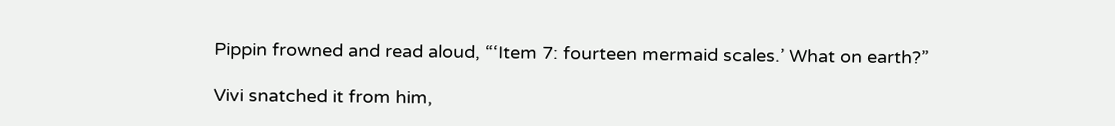Pippin frowned and read aloud, “‘Item 7: fourteen mermaid scales.’ What on earth?”

Vivi snatched it from him,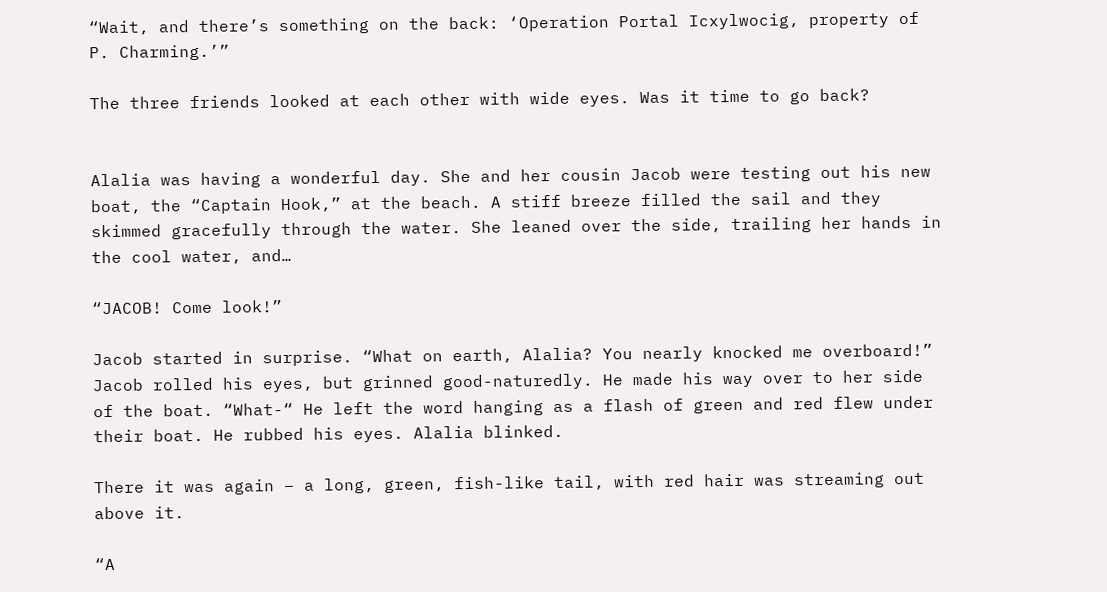“Wait, and there’s something on the back: ‘Operation Portal Icxylwocig, property of P. Charming.’”

The three friends looked at each other with wide eyes. Was it time to go back?


Alalia was having a wonderful day. She and her cousin Jacob were testing out his new boat, the “Captain Hook,” at the beach. A stiff breeze filled the sail and they skimmed gracefully through the water. She leaned over the side, trailing her hands in the cool water, and…

“JACOB! Come look!”

Jacob started in surprise. “What on earth, Alalia? You nearly knocked me overboard!” Jacob rolled his eyes, but grinned good-naturedly. He made his way over to her side of the boat. “What-“ He left the word hanging as a flash of green and red flew under their boat. He rubbed his eyes. Alalia blinked.

There it was again – a long, green, fish-like tail, with red hair was streaming out above it.

“A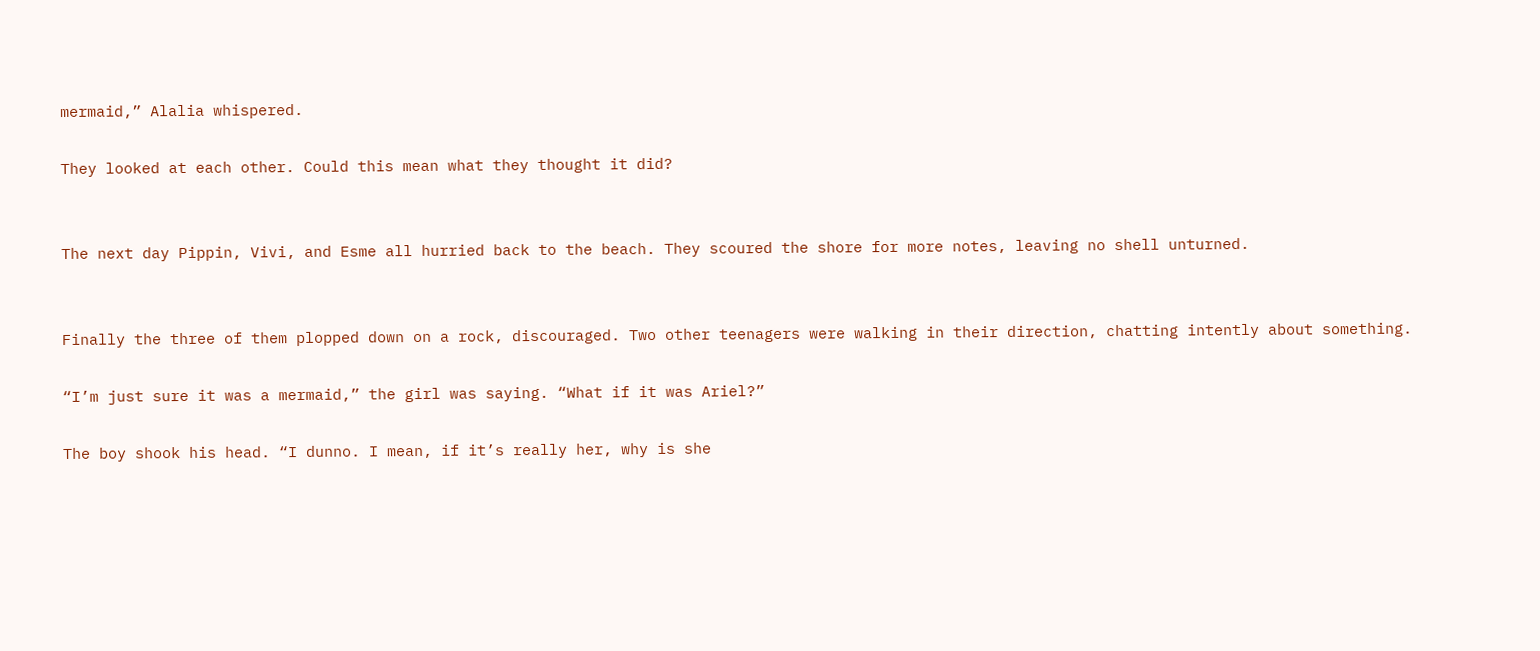mermaid,” Alalia whispered.

They looked at each other. Could this mean what they thought it did?


The next day Pippin, Vivi, and Esme all hurried back to the beach. They scoured the shore for more notes, leaving no shell unturned.


Finally the three of them plopped down on a rock, discouraged. Two other teenagers were walking in their direction, chatting intently about something.

“I’m just sure it was a mermaid,” the girl was saying. “What if it was Ariel?”

The boy shook his head. “I dunno. I mean, if it’s really her, why is she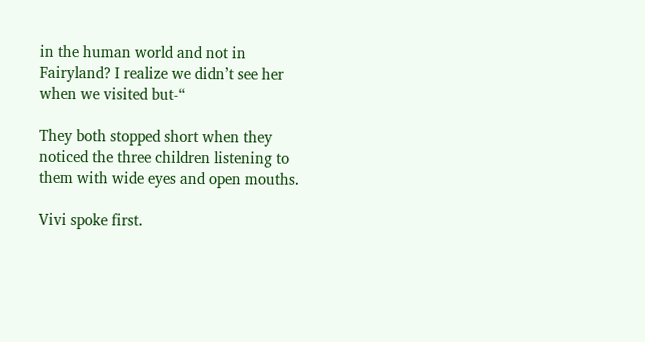in the human world and not in Fairyland? I realize we didn’t see her when we visited but-“

They both stopped short when they noticed the three children listening to them with wide eyes and open mouths.

Vivi spoke first.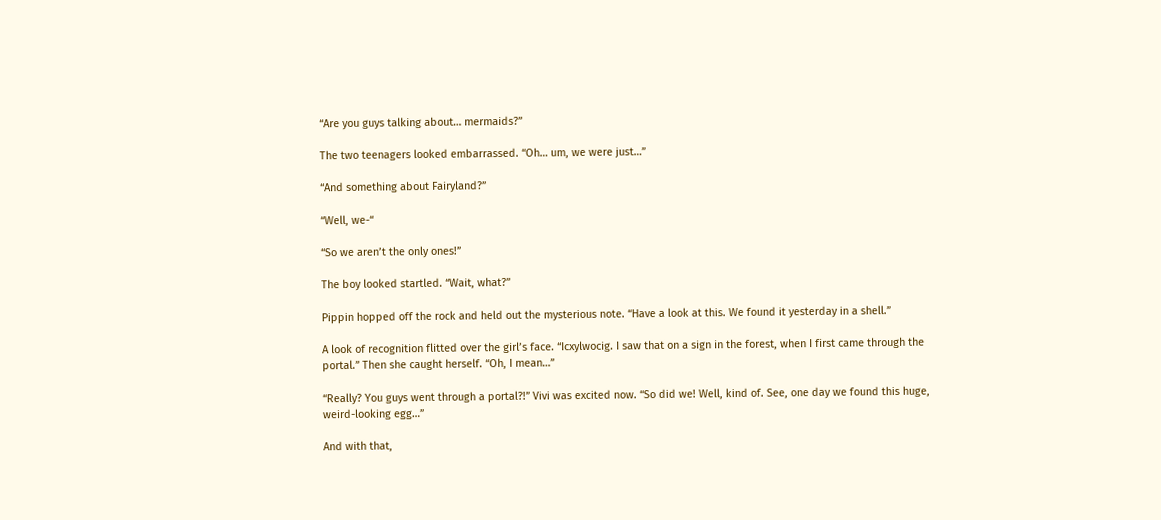“Are you guys talking about… mermaids?”

The two teenagers looked embarrassed. “Oh… um, we were just…”

“And something about Fairyland?”

“Well, we-“

“So we aren’t the only ones!”

The boy looked startled. “Wait, what?”

Pippin hopped off the rock and held out the mysterious note. “Have a look at this. We found it yesterday in a shell.”

A look of recognition flitted over the girl’s face. “Icxylwocig. I saw that on a sign in the forest, when I first came through the portal.” Then she caught herself. “Oh, I mean…”

“Really? You guys went through a portal?!” Vivi was excited now. “So did we! Well, kind of. See, one day we found this huge, weird-looking egg…”

And with that,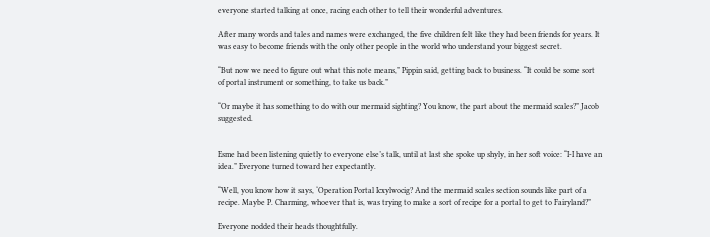everyone started talking at once, racing each other to tell their wonderful adventures.

After many words and tales and names were exchanged, the five children felt like they had been friends for years. It was easy to become friends with the only other people in the world who understand your biggest secret.

“But now we need to figure out what this note means,” Pippin said, getting back to business. “It could be some sort of portal instrument or something, to take us back.”

“Or maybe it has something to do with our mermaid sighting? You know, the part about the mermaid scales?” Jacob suggested.


Esme had been listening quietly to everyone else’s talk, until at last she spoke up shyly, in her soft voice: “I-I have an idea.” Everyone turned toward her expectantly.

“Well, you know how it says, ‘Operation Portal Icxylwocig? And the mermaid scales section sounds like part of a recipe. Maybe P. Charming, whoever that is, was trying to make a sort of recipe for a portal to get to Fairyland?”

Everyone nodded their heads thoughtfully.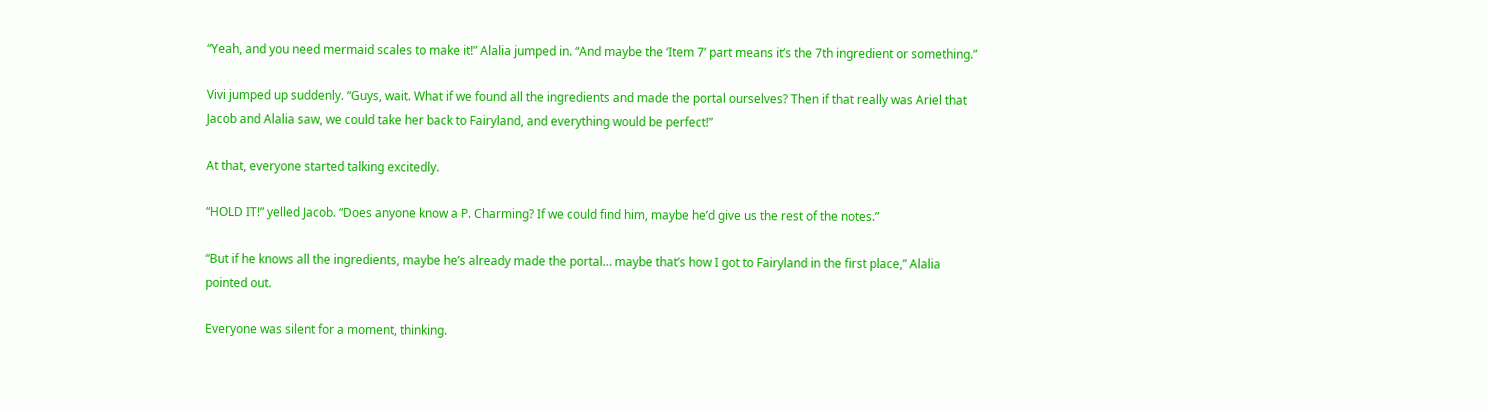“Yeah, and you need mermaid scales to make it!” Alalia jumped in. “And maybe the ‘Item 7’ part means it’s the 7th ingredient or something.”

Vivi jumped up suddenly. “Guys, wait. What if we found all the ingredients and made the portal ourselves? Then if that really was Ariel that Jacob and Alalia saw, we could take her back to Fairyland, and everything would be perfect!”

At that, everyone started talking excitedly.

“HOLD IT!” yelled Jacob. “Does anyone know a P. Charming? If we could find him, maybe he’d give us the rest of the notes.”

“But if he knows all the ingredients, maybe he’s already made the portal… maybe that’s how I got to Fairyland in the first place,” Alalia pointed out.

Everyone was silent for a moment, thinking.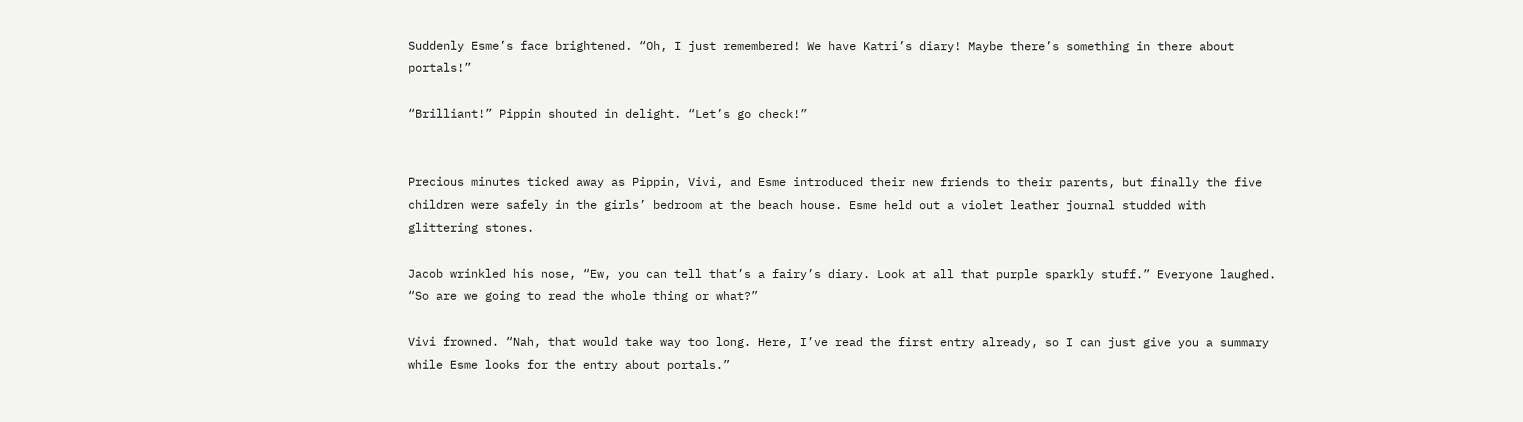Suddenly Esme’s face brightened. “Oh, I just remembered! We have Katri’s diary! Maybe there’s something in there about portals!”

“Brilliant!” Pippin shouted in delight. “Let’s go check!”


Precious minutes ticked away as Pippin, Vivi, and Esme introduced their new friends to their parents, but finally the five children were safely in the girls’ bedroom at the beach house. Esme held out a violet leather journal studded with glittering stones.

Jacob wrinkled his nose, “Ew, you can tell that’s a fairy’s diary. Look at all that purple sparkly stuff.” Everyone laughed. “So are we going to read the whole thing or what?”

Vivi frowned. “Nah, that would take way too long. Here, I’ve read the first entry already, so I can just give you a summary while Esme looks for the entry about portals.”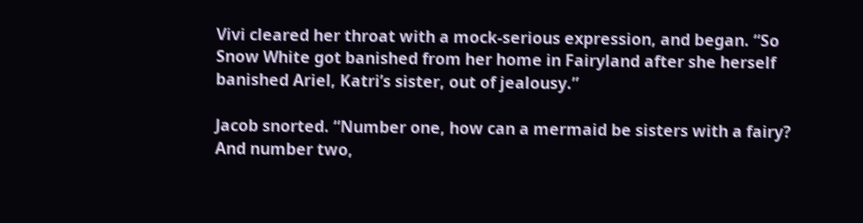Vivi cleared her throat with a mock-serious expression, and began. “So Snow White got banished from her home in Fairyland after she herself banished Ariel, Katri’s sister, out of jealousy.”

Jacob snorted. “Number one, how can a mermaid be sisters with a fairy? And number two,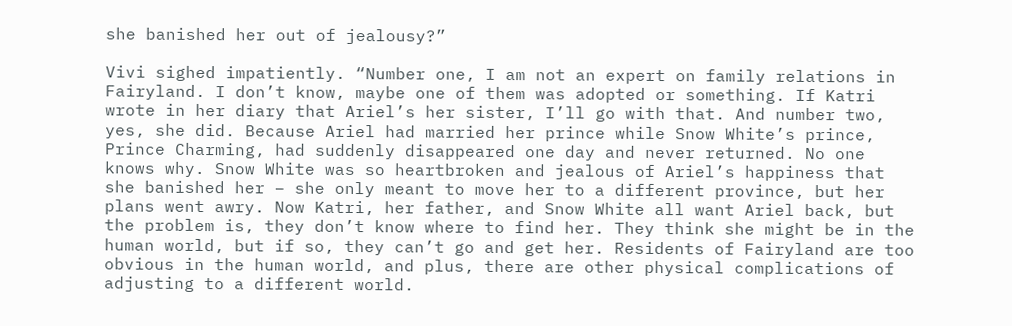she banished her out of jealousy?”

Vivi sighed impatiently. “Number one, I am not an expert on family relations in Fairyland. I don’t know, maybe one of them was adopted or something. If Katri wrote in her diary that Ariel’s her sister, I’ll go with that. And number two, yes, she did. Because Ariel had married her prince while Snow White’s prince, Prince Charming, had suddenly disappeared one day and never returned. No one knows why. Snow White was so heartbroken and jealous of Ariel’s happiness that she banished her – she only meant to move her to a different province, but her plans went awry. Now Katri, her father, and Snow White all want Ariel back, but the problem is, they don’t know where to find her. They think she might be in the human world, but if so, they can’t go and get her. Residents of Fairyland are too obvious in the human world, and plus, there are other physical complications of adjusting to a different world.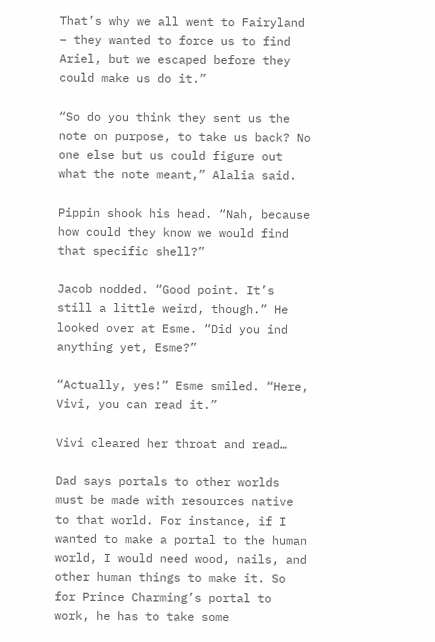That’s why we all went to Fairyland – they wanted to force us to find Ariel, but we escaped before they could make us do it.”

“So do you think they sent us the note on purpose, to take us back? No one else but us could figure out what the note meant,” Alalia said.

Pippin shook his head. “Nah, because how could they know we would find that specific shell?”

Jacob nodded. “Good point. It’s still a little weird, though.” He looked over at Esme. “Did you ind anything yet, Esme?”

“Actually, yes!” Esme smiled. “Here, Vivi, you can read it.”

Vivi cleared her throat and read…

Dad says portals to other worlds must be made with resources native to that world. For instance, if I wanted to make a portal to the human world, I would need wood, nails, and other human things to make it. So for Prince Charming’s portal to work, he has to take some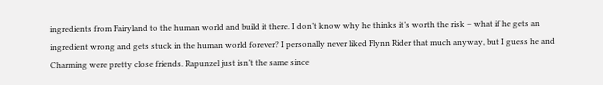ingredients from Fairyland to the human world and build it there. I don’t know why he thinks it’s worth the risk – what if he gets an ingredient wrong and gets stuck in the human world forever? I personally never liked Flynn Rider that much anyway, but I guess he and Charming were pretty close friends. Rapunzel just isn’t the same since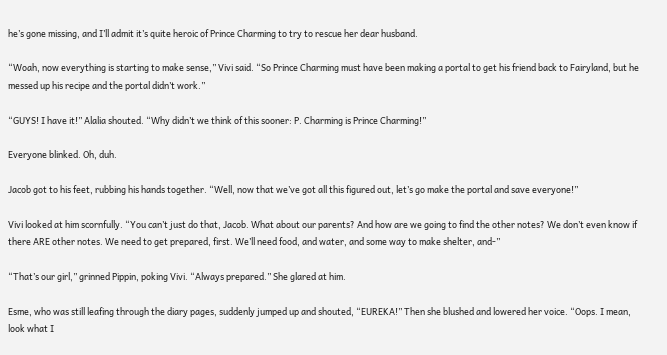he’s gone missing, and I’ll admit it’s quite heroic of Prince Charming to try to rescue her dear husband.

“Woah, now everything is starting to make sense,” Vivi said. “So Prince Charming must have been making a portal to get his friend back to Fairyland, but he messed up his recipe and the portal didn’t work.”

“GUYS! I have it!” Alalia shouted. “Why didn’t we think of this sooner: P. Charming is Prince Charming!”

Everyone blinked. Oh, duh.

Jacob got to his feet, rubbing his hands together. “Well, now that we’ve got all this figured out, let’s go make the portal and save everyone!”

Vivi looked at him scornfully. “You can’t just do that, Jacob. What about our parents? And how are we going to find the other notes? We don’t even know if there ARE other notes. We need to get prepared, first. We’ll need food, and water, and some way to make shelter, and-”

“That’s our girl,” grinned Pippin, poking Vivi. “Always prepared.” She glared at him.

Esme, who was still leafing through the diary pages, suddenly jumped up and shouted, “EUREKA!” Then she blushed and lowered her voice. “Oops. I mean, look what I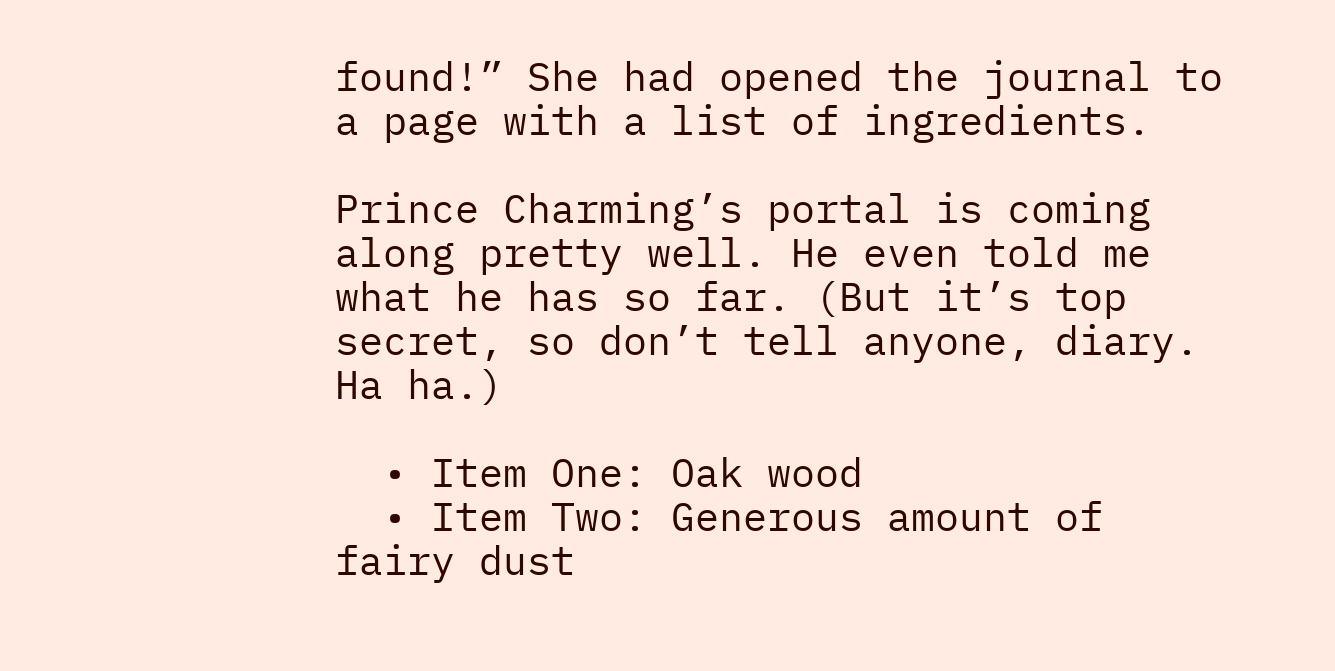found!” She had opened the journal to a page with a list of ingredients.

Prince Charming’s portal is coming along pretty well. He even told me what he has so far. (But it’s top secret, so don’t tell anyone, diary. Ha ha.)

  • Item One: Oak wood
  • Item Two: Generous amount of fairy dust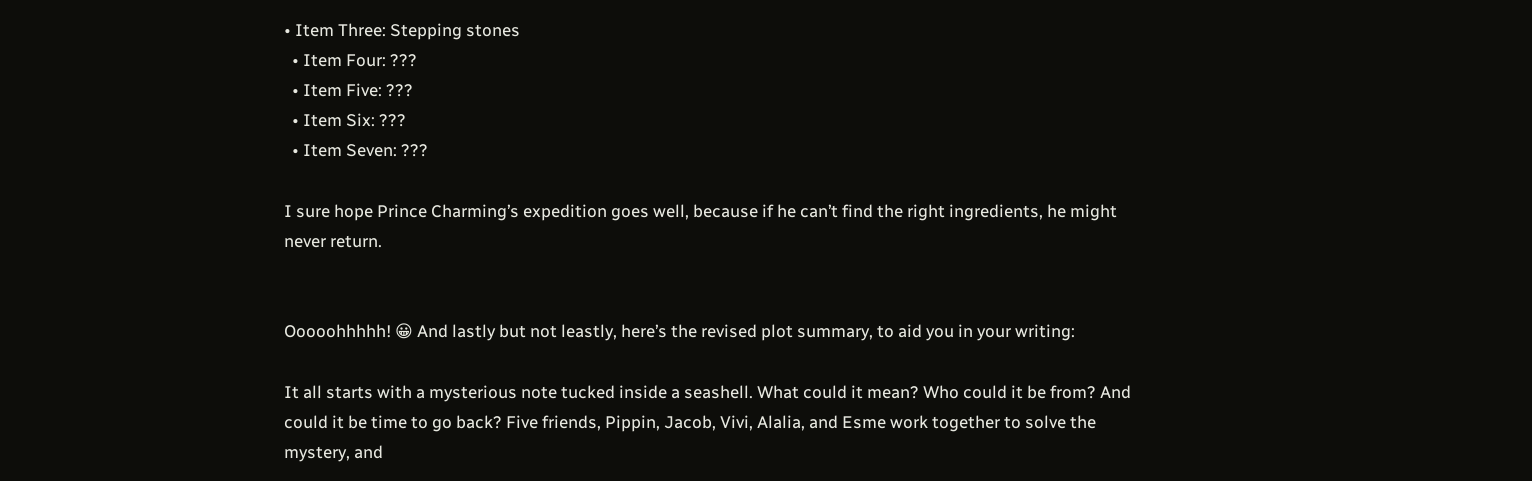• Item Three: Stepping stones
  • Item Four: ???
  • Item Five: ???
  • Item Six: ???
  • Item Seven: ???

I sure hope Prince Charming’s expedition goes well, because if he can’t find the right ingredients, he might never return.


Ooooohhhhh! 😀 And lastly but not leastly, here’s the revised plot summary, to aid you in your writing:

It all starts with a mysterious note tucked inside a seashell. What could it mean? Who could it be from? And could it be time to go back? Five friends, Pippin, Jacob, Vivi, Alalia, and Esme work together to solve the mystery, and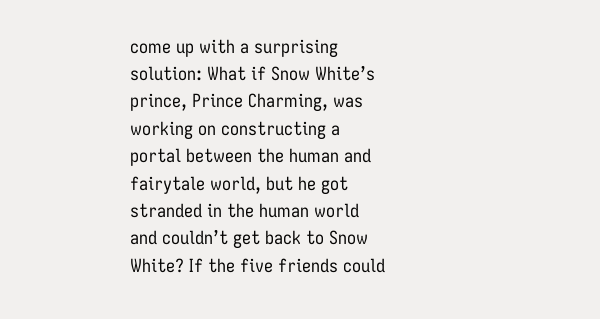come up with a surprising solution: What if Snow White’s prince, Prince Charming, was working on constructing a portal between the human and fairytale world, but he got stranded in the human world and couldn’t get back to Snow White? If the five friends could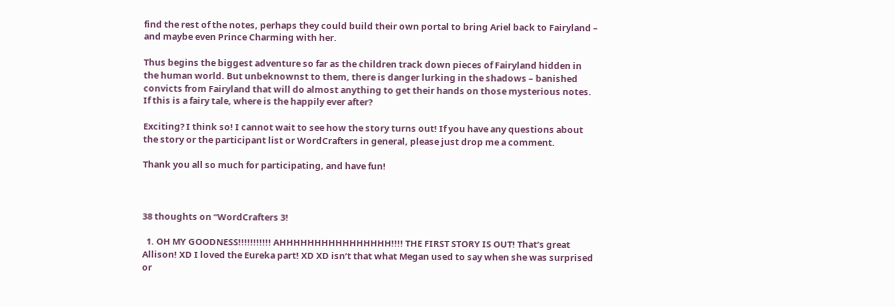find the rest of the notes, perhaps they could build their own portal to bring Ariel back to Fairyland – and maybe even Prince Charming with her.

Thus begins the biggest adventure so far as the children track down pieces of Fairyland hidden in the human world. But unbeknownst to them, there is danger lurking in the shadows – banished convicts from Fairyland that will do almost anything to get their hands on those mysterious notes. If this is a fairy tale, where is the happily ever after?

Exciting? I think so! I cannot wait to see how the story turns out! If you have any questions about the story or the participant list or WordCrafters in general, please just drop me a comment.

Thank you all so much for participating, and have fun!



38 thoughts on “WordCrafters 3!

  1. OH MY GOODNESS!!!!!!!!!!! AHHHHHHHHHHHHHHHH!!!! THE FIRST STORY IS OUT! That’s great Allison! XD I loved the Eureka part! XD XD isn’t that what Megan used to say when she was surprised or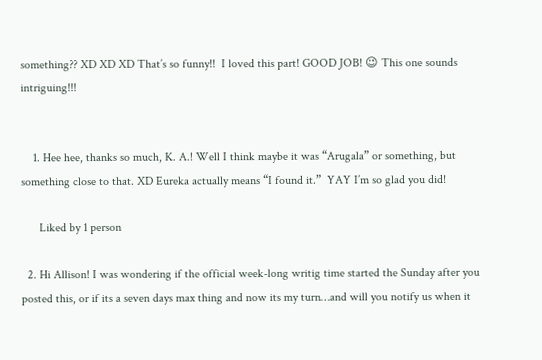something?? XD XD XD That’s so funny!!  I loved this part! GOOD JOB! 😉 This one sounds intriguing!!!


    1. Hee hee, thanks so much, K. A.! Well I think maybe it was “Arugala” or something, but something close to that. XD Eureka actually means “I found it.”  YAY I’m so glad you did!

      Liked by 1 person

  2. Hi Allison! I was wondering if the official week-long writig time started the Sunday after you posted this, or if its a seven days max thing and now its my turn…and will you notify us when it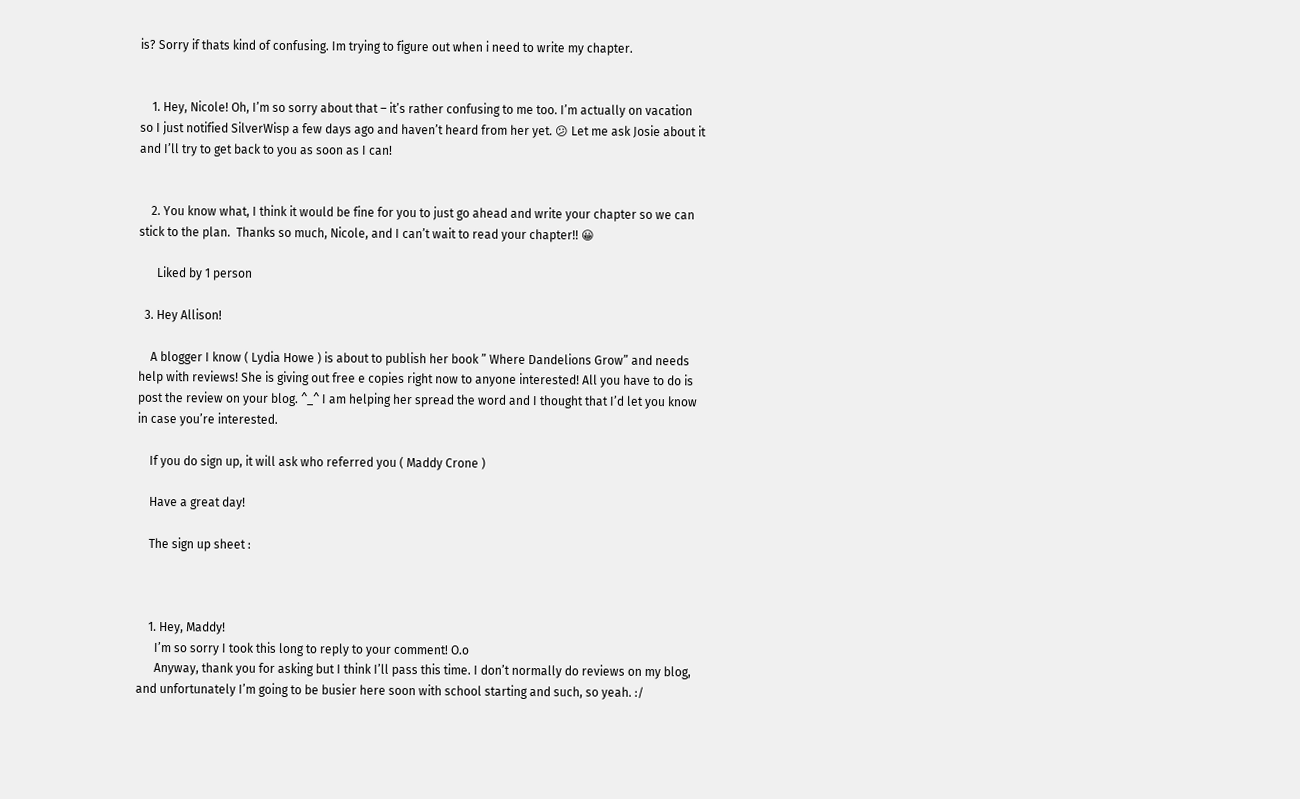is? Sorry if thats kind of confusing. Im trying to figure out when i need to write my chapter.


    1. Hey, Nicole! Oh, I’m so sorry about that – it’s rather confusing to me too. I’m actually on vacation so I just notified SilverWisp a few days ago and haven’t heard from her yet. 😕 Let me ask Josie about it and I’ll try to get back to you as soon as I can!


    2. You know what, I think it would be fine for you to just go ahead and write your chapter so we can stick to the plan.  Thanks so much, Nicole, and I can’t wait to read your chapter!! 😀

      Liked by 1 person

  3. Hey Allison!

    A blogger I know ( Lydia Howe ) is about to publish her book ” Where Dandelions Grow” and needs help with reviews! She is giving out free e copies right now to anyone interested! All you have to do is post the review on your blog. ^_^ I am helping her spread the word and I thought that I’d let you know in case you’re interested.

    If you do sign up, it will ask who referred you ( Maddy Crone )

    Have a great day!

    The sign up sheet :



    1. Hey, Maddy!
      I’m so sorry I took this long to reply to your comment! O.o
      Anyway, thank you for asking but I think I’ll pass this time. I don’t normally do reviews on my blog, and unfortunately I’m going to be busier here soon with school starting and such, so yeah. :/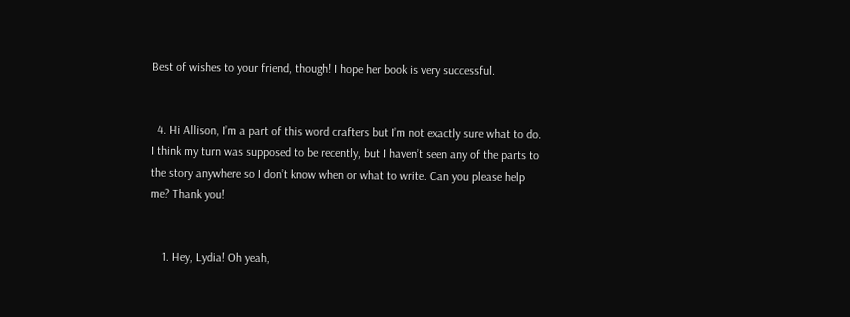Best of wishes to your friend, though! I hope her book is very successful.


  4. Hi Allison, I’m a part of this word crafters but I’m not exactly sure what to do. I think my turn was supposed to be recently, but I haven’t seen any of the parts to the story anywhere so I don’t know when or what to write. Can you please help me? Thank you!


    1. Hey, Lydia! Oh yeah,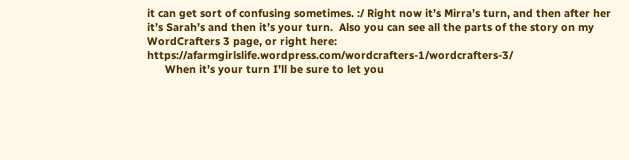it can get sort of confusing sometimes. :/ Right now it’s Mirra’s turn, and then after her it’s Sarah’s and then it’s your turn.  Also you can see all the parts of the story on my WordCrafters 3 page, or right here: https://afarmgirlslife.wordpress.com/wordcrafters-1/wordcrafters-3/
      When it’s your turn I’ll be sure to let you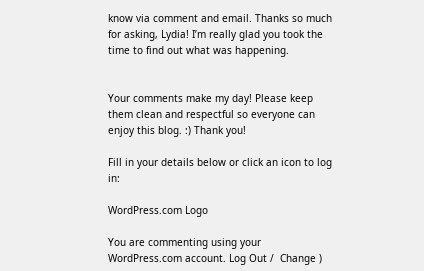know via comment and email. Thanks so much for asking, Lydia! I’m really glad you took the time to find out what was happening.


Your comments make my day! Please keep them clean and respectful so everyone can enjoy this blog. :) Thank you!

Fill in your details below or click an icon to log in:

WordPress.com Logo

You are commenting using your WordPress.com account. Log Out /  Change )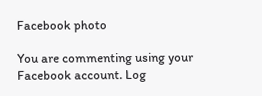Facebook photo

You are commenting using your Facebook account. Log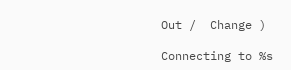Out /  Change )

Connecting to %s